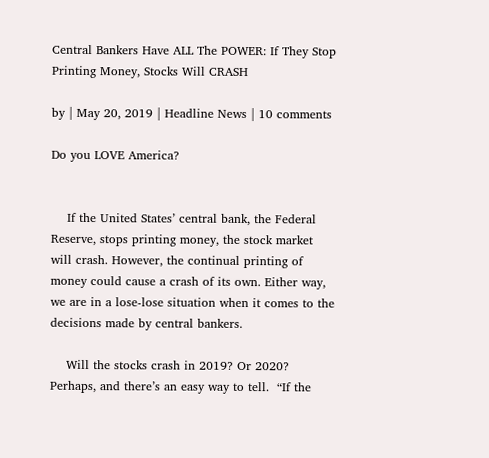Central Bankers Have ALL The POWER: If They Stop Printing Money, Stocks Will CRASH

by | May 20, 2019 | Headline News | 10 comments

Do you LOVE America?


    If the United States’ central bank, the Federal Reserve, stops printing money, the stock market will crash. However, the continual printing of money could cause a crash of its own. Either way, we are in a lose-lose situation when it comes to the decisions made by central bankers.

    Will the stocks crash in 2019? Or 2020? Perhaps, and there’s an easy way to tell.  “If the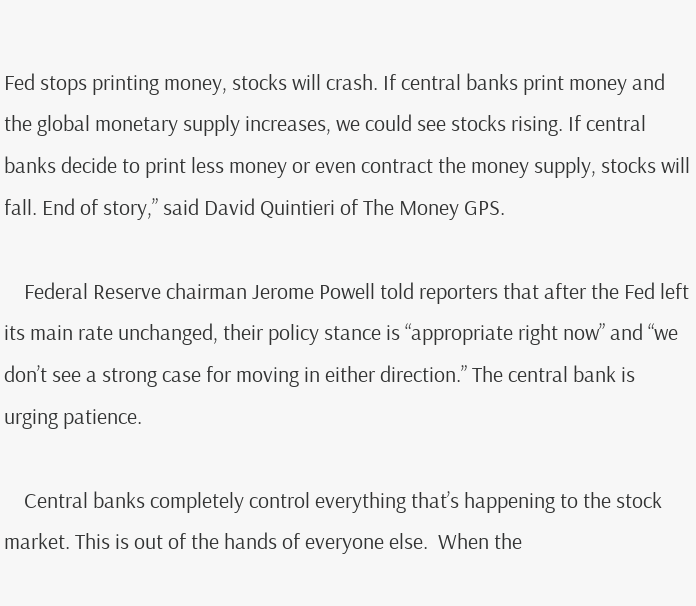Fed stops printing money, stocks will crash. If central banks print money and the global monetary supply increases, we could see stocks rising. If central banks decide to print less money or even contract the money supply, stocks will fall. End of story,” said David Quintieri of The Money GPS.

    Federal Reserve chairman Jerome Powell told reporters that after the Fed left its main rate unchanged, their policy stance is “appropriate right now” and “we don’t see a strong case for moving in either direction.” The central bank is urging patience.

    Central banks completely control everything that’s happening to the stock market. This is out of the hands of everyone else.  When the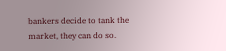bankers decide to tank the market, they can do so.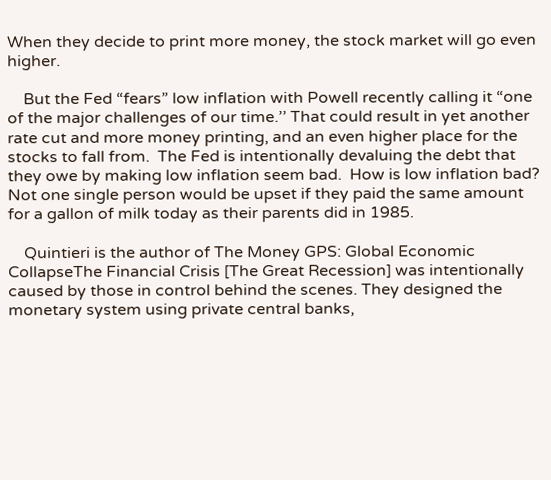When they decide to print more money, the stock market will go even higher.

    But the Fed “fears” low inflation with Powell recently calling it “one of the major challenges of our time.’’ That could result in yet another rate cut and more money printing, and an even higher place for the stocks to fall from.  The Fed is intentionally devaluing the debt that they owe by making low inflation seem bad.  How is low inflation bad? Not one single person would be upset if they paid the same amount for a gallon of milk today as their parents did in 1985.

    Quintieri is the author of The Money GPS: Global Economic CollapseThe Financial Crisis [The Great Recession] was intentionally caused by those in control behind the scenes. They designed the monetary system using private central banks,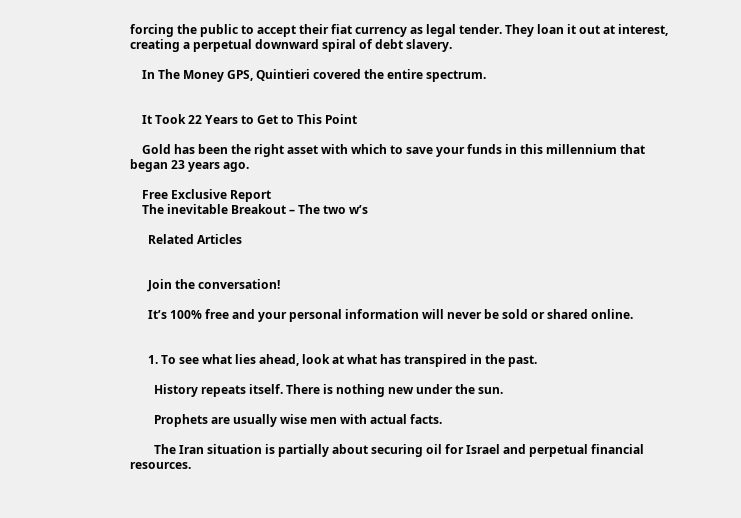forcing the public to accept their fiat currency as legal tender. They loan it out at interest, creating a perpetual downward spiral of debt slavery.

    In The Money GPS, Quintieri covered the entire spectrum.


    It Took 22 Years to Get to This Point

    Gold has been the right asset with which to save your funds in this millennium that began 23 years ago.

    Free Exclusive Report
    The inevitable Breakout – The two w’s

      Related Articles


      Join the conversation!

      It’s 100% free and your personal information will never be sold or shared online.


      1. To see what lies ahead, look at what has transpired in the past.

        History repeats itself. There is nothing new under the sun.

        Prophets are usually wise men with actual facts.

        The Iran situation is partially about securing oil for Israel and perpetual financial resources.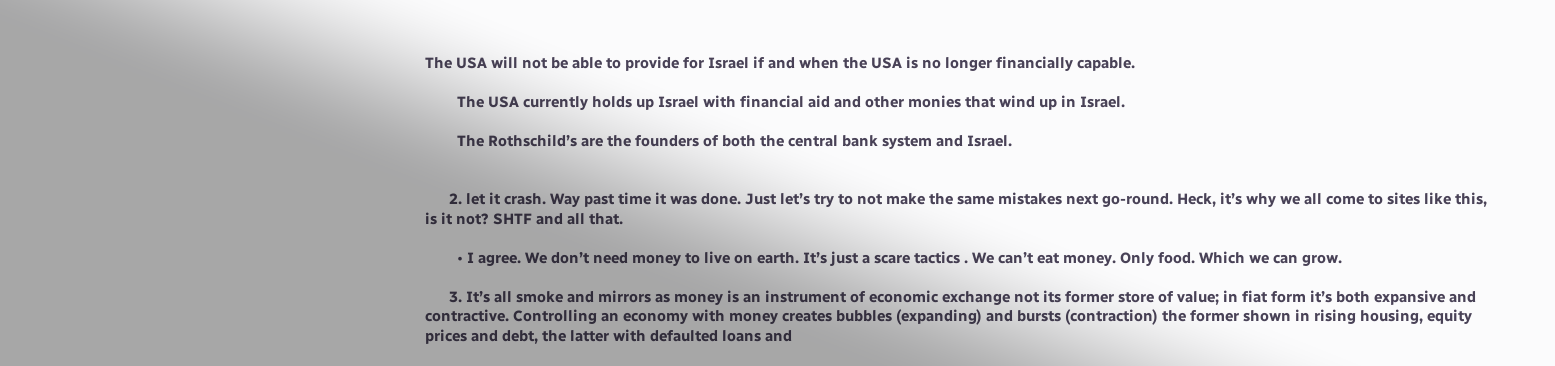The USA will not be able to provide for Israel if and when the USA is no longer financially capable.

        The USA currently holds up Israel with financial aid and other monies that wind up in Israel.

        The Rothschild’s are the founders of both the central bank system and Israel.


      2. let it crash. Way past time it was done. Just let’s try to not make the same mistakes next go-round. Heck, it’s why we all come to sites like this, is it not? SHTF and all that.

        • I agree. We don’t need money to live on earth. It’s just a scare tactics . We can’t eat money. Only food. Which we can grow.

      3. It’s all smoke and mirrors as money is an instrument of economic exchange not its former store of value; in fiat form it’s both expansive and contractive. Controlling an economy with money creates bubbles (expanding) and bursts (contraction) the former shown in rising housing, equity prices and debt, the latter with defaulted loans and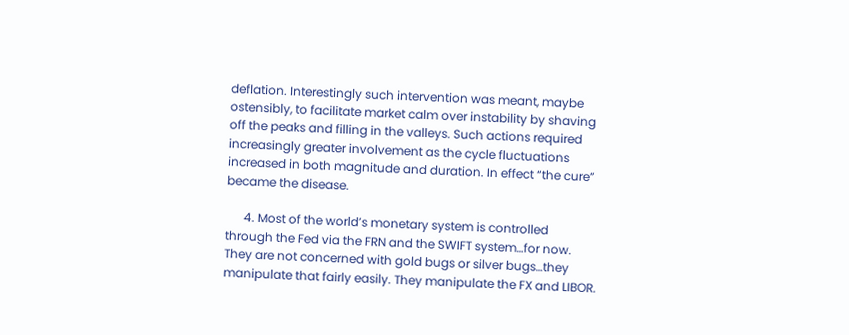deflation. Interestingly such intervention was meant, maybe ostensibly, to facilitate market calm over instability by shaving off the peaks and filling in the valleys. Such actions required increasingly greater involvement as the cycle fluctuations increased in both magnitude and duration. In effect “the cure” became the disease.

      4. Most of the world’s monetary system is controlled through the Fed via the FRN and the SWIFT system…for now. They are not concerned with gold bugs or silver bugs…they manipulate that fairly easily. They manipulate the FX and LIBOR.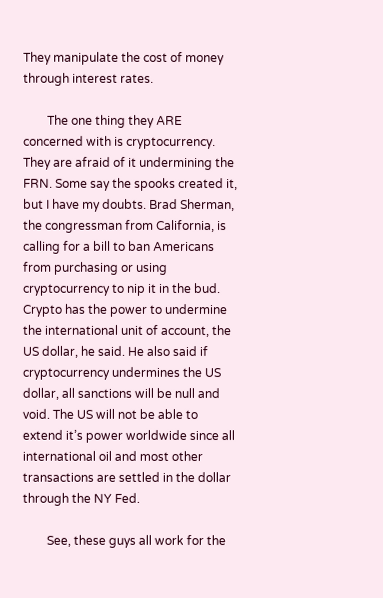They manipulate the cost of money through interest rates.

        The one thing they ARE concerned with is cryptocurrency. They are afraid of it undermining the FRN. Some say the spooks created it, but I have my doubts. Brad Sherman, the congressman from California, is calling for a bill to ban Americans from purchasing or using cryptocurrency to nip it in the bud. Crypto has the power to undermine the international unit of account, the US dollar, he said. He also said if cryptocurrency undermines the US dollar, all sanctions will be null and void. The US will not be able to extend it’s power worldwide since all international oil and most other transactions are settled in the dollar through the NY Fed.

        See, these guys all work for the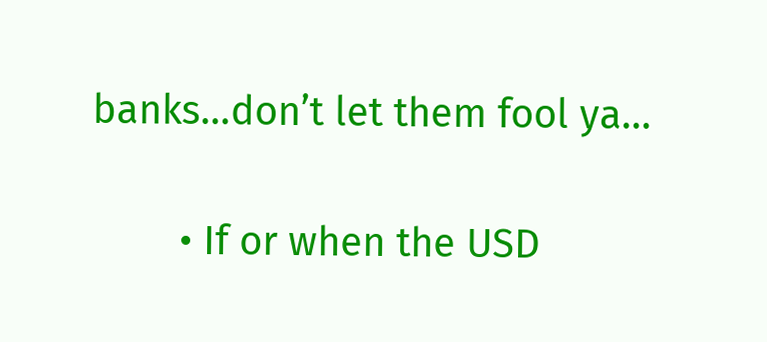banks…don’t let them fool ya…

        • If or when the USD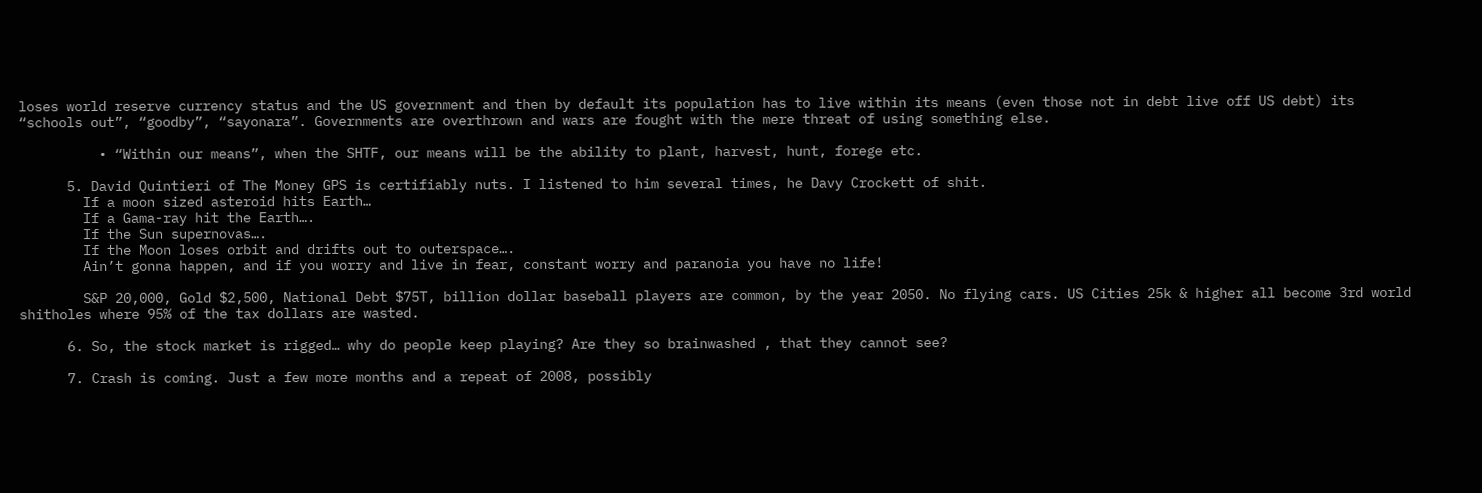loses world reserve currency status and the US government and then by default its population has to live within its means (even those not in debt live off US debt) its “schools out”, “goodby”, “sayonara”. Governments are overthrown and wars are fought with the mere threat of using something else.

          • “Within our means”, when the SHTF, our means will be the ability to plant, harvest, hunt, forege etc.

      5. David Quintieri of The Money GPS is certifiably nuts. I listened to him several times, he Davy Crockett of shit.
        If a moon sized asteroid hits Earth…
        If a Gama-ray hit the Earth….
        If the Sun supernovas….
        If the Moon loses orbit and drifts out to outerspace….
        Ain’t gonna happen, and if you worry and live in fear, constant worry and paranoia you have no life!

        S&P 20,000, Gold $2,500, National Debt $75T, billion dollar baseball players are common, by the year 2050. No flying cars. US Cities 25k & higher all become 3rd world shitholes where 95% of the tax dollars are wasted.

      6. So, the stock market is rigged… why do people keep playing? Are they so brainwashed , that they cannot see?

      7. Crash is coming. Just a few more months and a repeat of 2008, possibly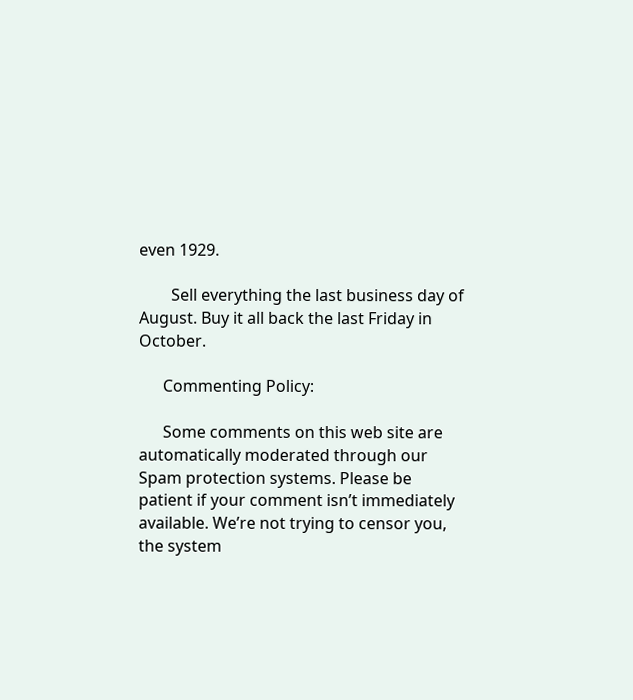even 1929.

        Sell everything the last business day of August. Buy it all back the last Friday in October.

      Commenting Policy:

      Some comments on this web site are automatically moderated through our Spam protection systems. Please be patient if your comment isn’t immediately available. We’re not trying to censor you, the system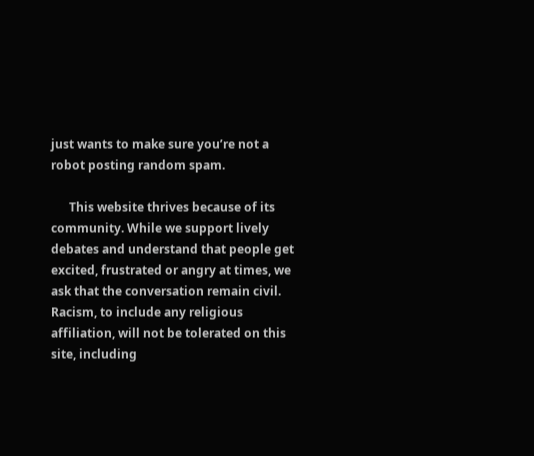just wants to make sure you’re not a robot posting random spam.

      This website thrives because of its community. While we support lively debates and understand that people get excited, frustrated or angry at times, we ask that the conversation remain civil. Racism, to include any religious affiliation, will not be tolerated on this site, including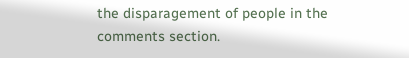the disparagement of people in the comments section.